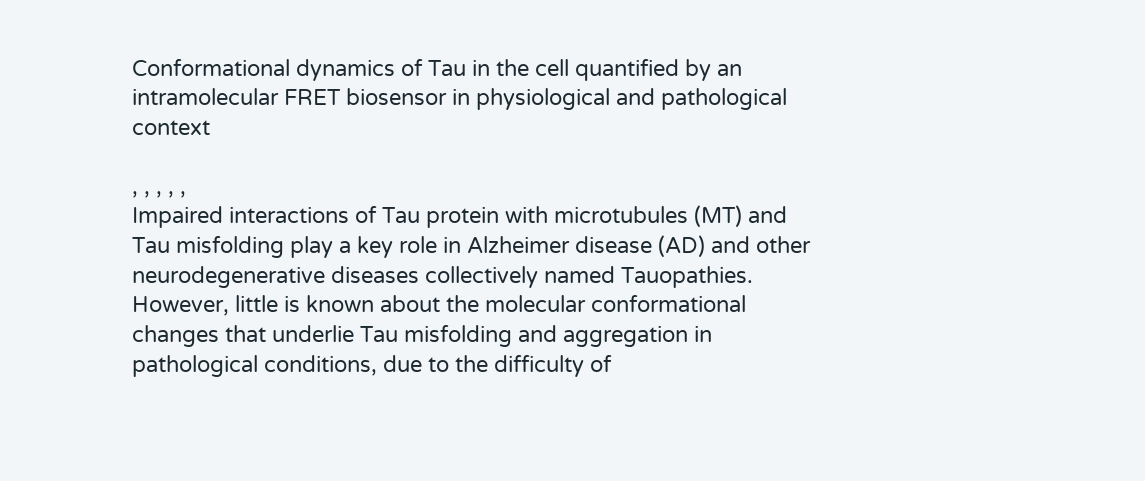Conformational dynamics of Tau in the cell quantified by an intramolecular FRET biosensor in physiological and pathological context

, , , , ,
Impaired interactions of Tau protein with microtubules (MT) and Tau misfolding play a key role in Alzheimer disease (AD) and other neurodegenerative diseases collectively named Tauopathies. However, little is known about the molecular conformational changes that underlie Tau misfolding and aggregation in pathological conditions, due to the difficulty of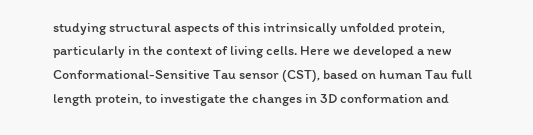studying structural aspects of this intrinsically unfolded protein, particularly in the context of living cells. Here we developed a new Conformational-Sensitive Tau sensor (CST), based on human Tau full length protein, to investigate the changes in 3D conformation and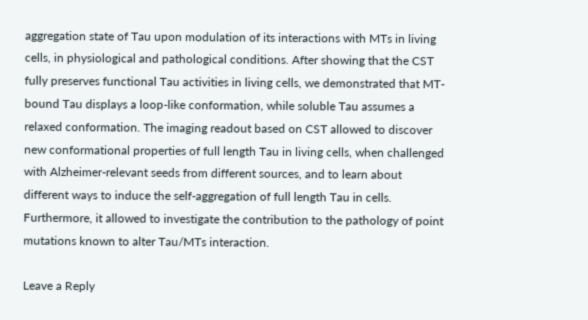aggregation state of Tau upon modulation of its interactions with MTs in living cells, in physiological and pathological conditions. After showing that the CST fully preserves functional Tau activities in living cells, we demonstrated that MT-bound Tau displays a loop-like conformation, while soluble Tau assumes a relaxed conformation. The imaging readout based on CST allowed to discover new conformational properties of full length Tau in living cells, when challenged with Alzheimer-relevant seeds from different sources, and to learn about different ways to induce the self-aggregation of full length Tau in cells. Furthermore, it allowed to investigate the contribution to the pathology of point mutations known to alter Tau/MTs interaction.

Leave a Reply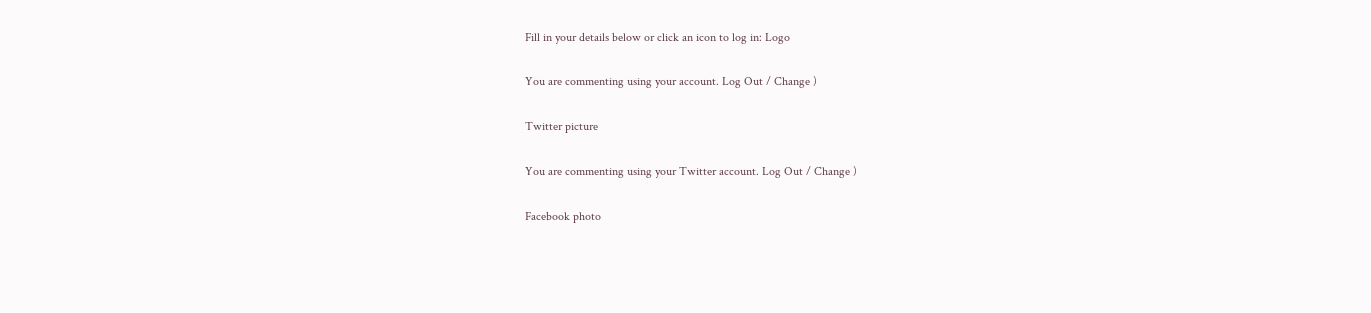Fill in your details below or click an icon to log in: Logo

You are commenting using your account. Log Out / Change )

Twitter picture

You are commenting using your Twitter account. Log Out / Change )

Facebook photo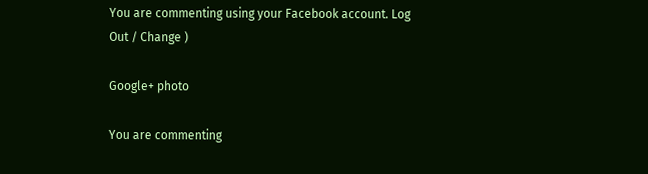You are commenting using your Facebook account. Log Out / Change )

Google+ photo

You are commenting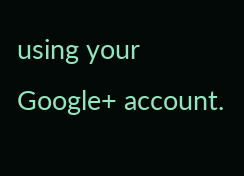using your Google+ account.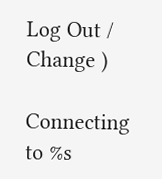Log Out / Change )

Connecting to %s